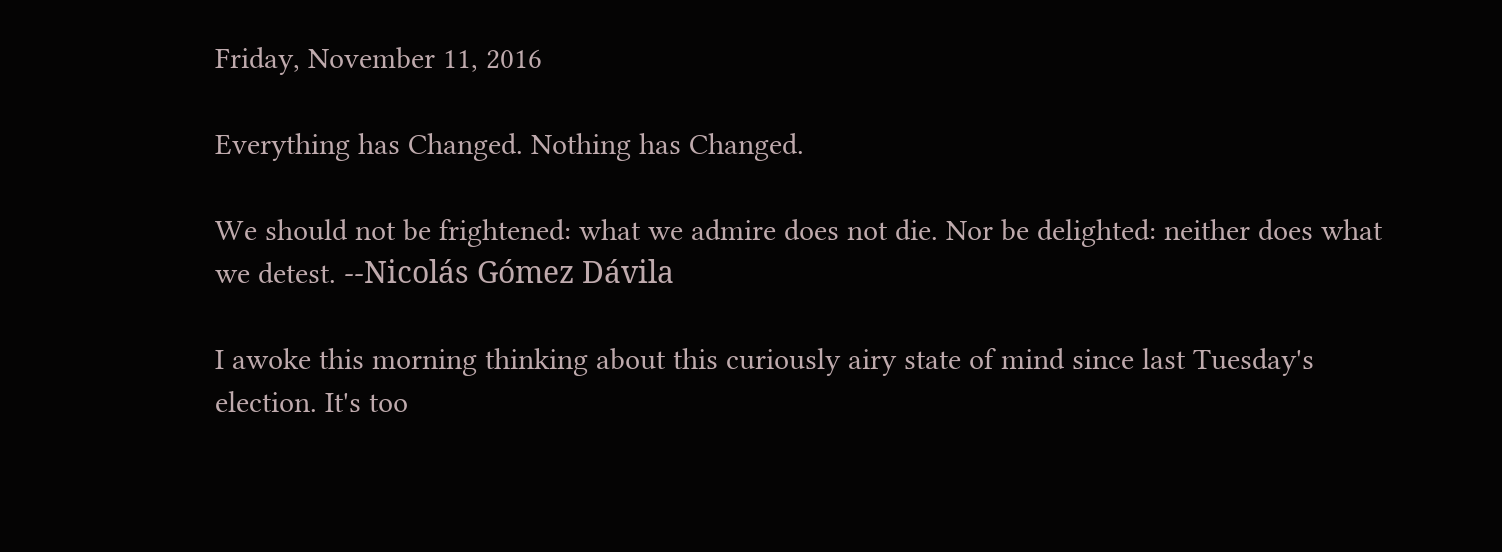Friday, November 11, 2016

Everything has Changed. Nothing has Changed.

We should not be frightened: what we admire does not die. Nor be delighted: neither does what we detest. --Nicolás Gómez Dávila

I awoke this morning thinking about this curiously airy state of mind since last Tuesday's election. It's too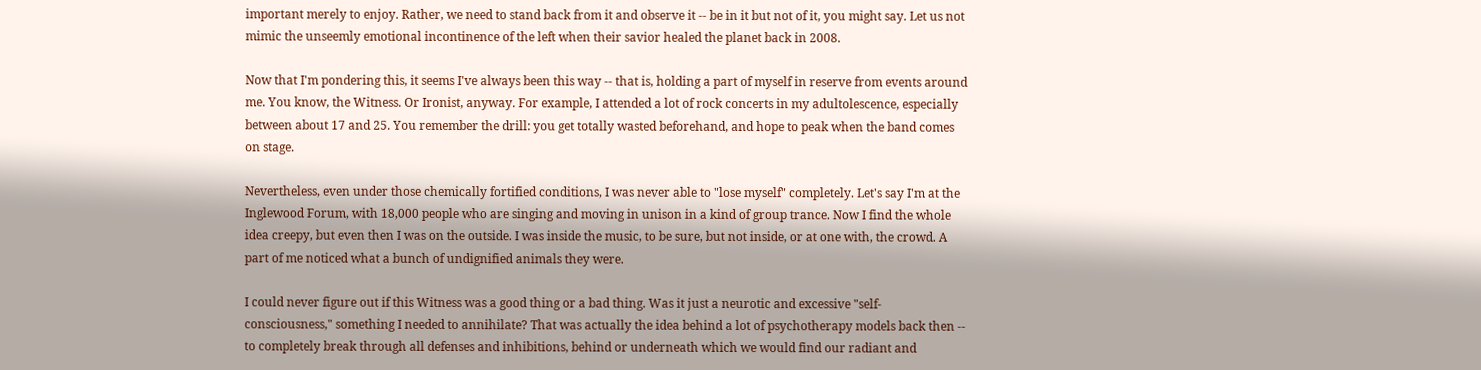important merely to enjoy. Rather, we need to stand back from it and observe it -- be in it but not of it, you might say. Let us not mimic the unseemly emotional incontinence of the left when their savior healed the planet back in 2008.

Now that I'm pondering this, it seems I've always been this way -- that is, holding a part of myself in reserve from events around me. You know, the Witness. Or Ironist, anyway. For example, I attended a lot of rock concerts in my adultolescence, especially between about 17 and 25. You remember the drill: you get totally wasted beforehand, and hope to peak when the band comes on stage.

Nevertheless, even under those chemically fortified conditions, I was never able to "lose myself" completely. Let's say I'm at the Inglewood Forum, with 18,000 people who are singing and moving in unison in a kind of group trance. Now I find the whole idea creepy, but even then I was on the outside. I was inside the music, to be sure, but not inside, or at one with, the crowd. A part of me noticed what a bunch of undignified animals they were.

I could never figure out if this Witness was a good thing or a bad thing. Was it just a neurotic and excessive "self-consciousness," something I needed to annihilate? That was actually the idea behind a lot of psychotherapy models back then -- to completely break through all defenses and inhibitions, behind or underneath which we would find our radiant and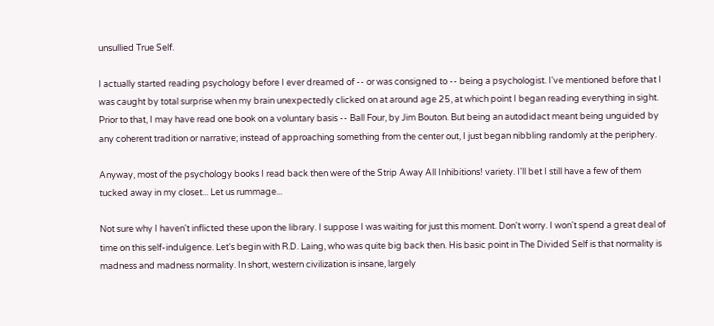unsullied True Self.

I actually started reading psychology before I ever dreamed of -- or was consigned to -- being a psychologist. I've mentioned before that I was caught by total surprise when my brain unexpectedly clicked on at around age 25, at which point I began reading everything in sight. Prior to that, I may have read one book on a voluntary basis -- Ball Four, by Jim Bouton. But being an autodidact meant being unguided by any coherent tradition or narrative; instead of approaching something from the center out, I just began nibbling randomly at the periphery.

Anyway, most of the psychology books I read back then were of the Strip Away All Inhibitions! variety. I'll bet I still have a few of them tucked away in my closet... Let us rummage...

Not sure why I haven't inflicted these upon the library. I suppose I was waiting for just this moment. Don't worry. I won't spend a great deal of time on this self-indulgence. Let's begin with R.D. Laing, who was quite big back then. His basic point in The Divided Self is that normality is madness and madness normality. In short, western civilization is insane, largely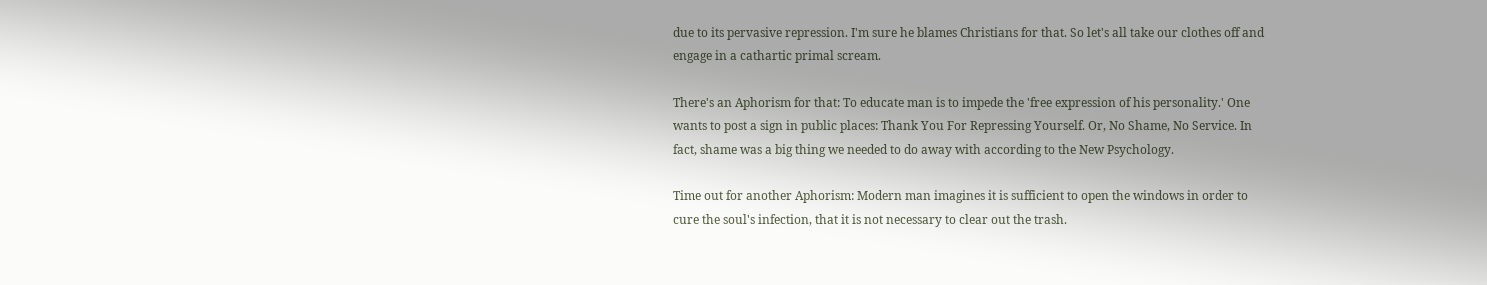due to its pervasive repression. I'm sure he blames Christians for that. So let's all take our clothes off and engage in a cathartic primal scream.

There's an Aphorism for that: To educate man is to impede the 'free expression of his personality.' One wants to post a sign in public places: Thank You For Repressing Yourself. Or, No Shame, No Service. In fact, shame was a big thing we needed to do away with according to the New Psychology.

Time out for another Aphorism: Modern man imagines it is sufficient to open the windows in order to cure the soul's infection, that it is not necessary to clear out the trash.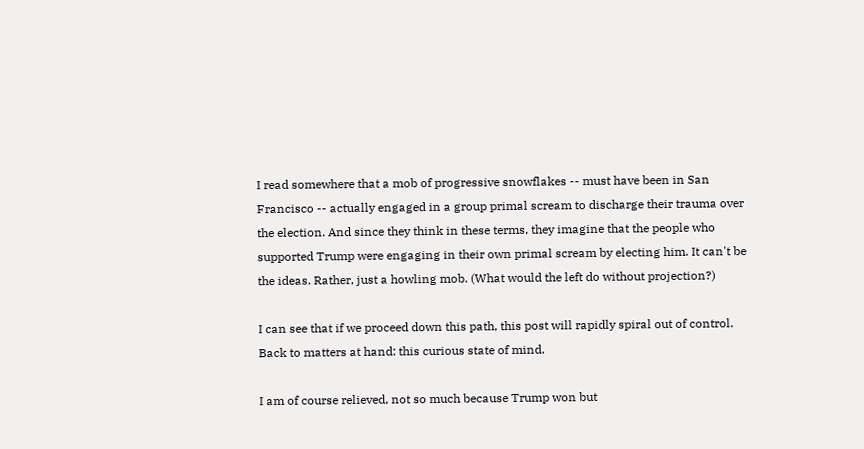I read somewhere that a mob of progressive snowflakes -- must have been in San Francisco -- actually engaged in a group primal scream to discharge their trauma over the election. And since they think in these terms, they imagine that the people who supported Trump were engaging in their own primal scream by electing him. It can't be the ideas. Rather, just a howling mob. (What would the left do without projection?)

I can see that if we proceed down this path, this post will rapidly spiral out of control. Back to matters at hand: this curious state of mind.

I am of course relieved, not so much because Trump won but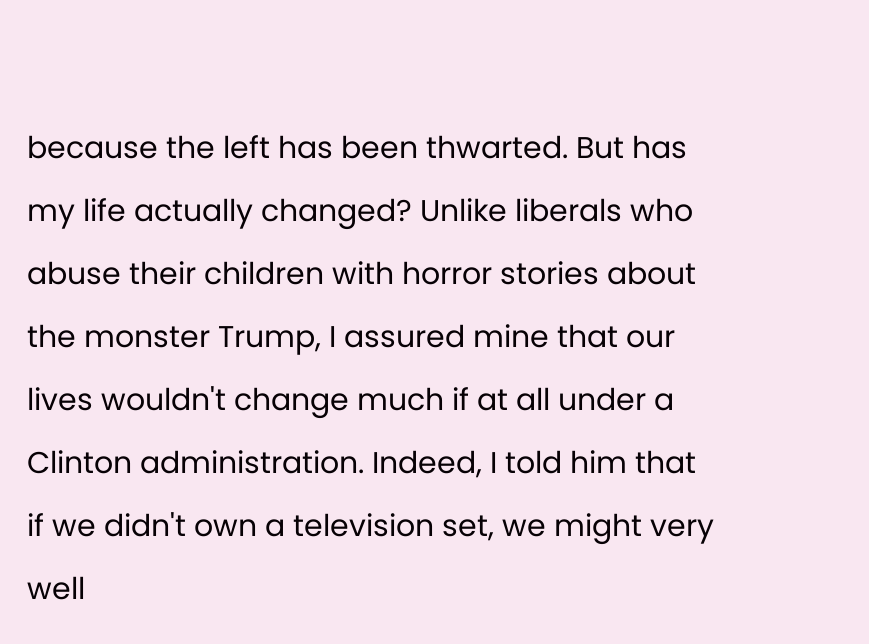because the left has been thwarted. But has my life actually changed? Unlike liberals who abuse their children with horror stories about the monster Trump, I assured mine that our lives wouldn't change much if at all under a Clinton administration. Indeed, I told him that if we didn't own a television set, we might very well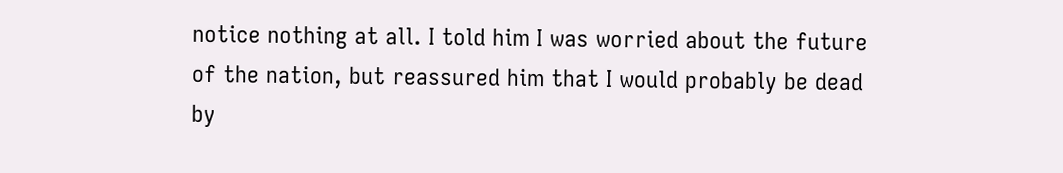notice nothing at all. I told him I was worried about the future of the nation, but reassured him that I would probably be dead by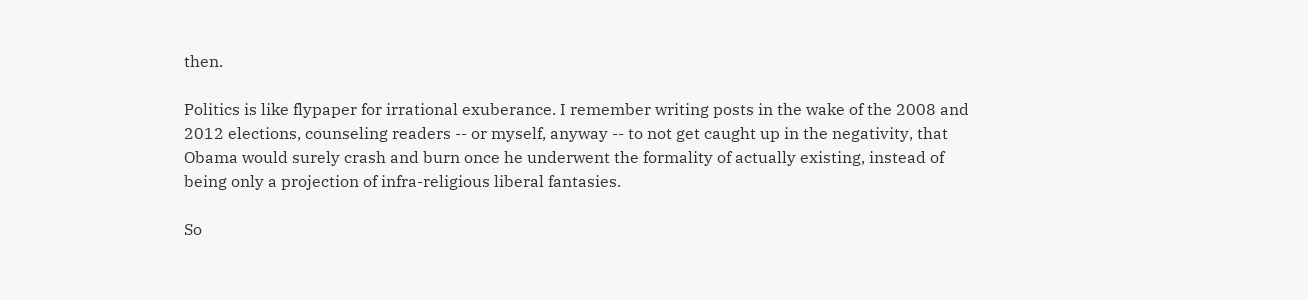then.

Politics is like flypaper for irrational exuberance. I remember writing posts in the wake of the 2008 and 2012 elections, counseling readers -- or myself, anyway -- to not get caught up in the negativity, that Obama would surely crash and burn once he underwent the formality of actually existing, instead of being only a projection of infra-religious liberal fantasies.

So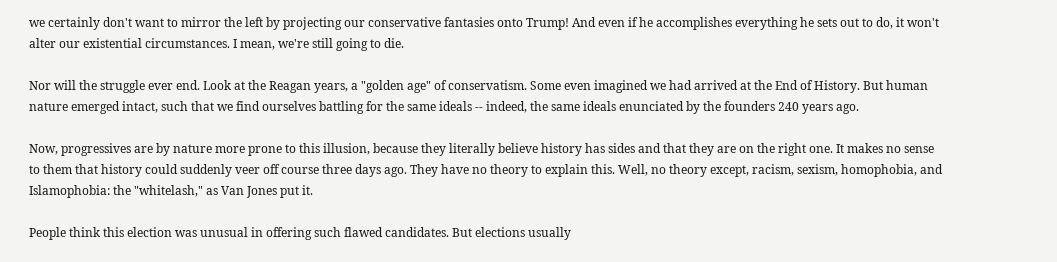we certainly don't want to mirror the left by projecting our conservative fantasies onto Trump! And even if he accomplishes everything he sets out to do, it won't alter our existential circumstances. I mean, we're still going to die.

Nor will the struggle ever end. Look at the Reagan years, a "golden age" of conservatism. Some even imagined we had arrived at the End of History. But human nature emerged intact, such that we find ourselves battling for the same ideals -- indeed, the same ideals enunciated by the founders 240 years ago.

Now, progressives are by nature more prone to this illusion, because they literally believe history has sides and that they are on the right one. It makes no sense to them that history could suddenly veer off course three days ago. They have no theory to explain this. Well, no theory except, racism, sexism, homophobia, and Islamophobia: the "whitelash," as Van Jones put it.

People think this election was unusual in offering such flawed candidates. But elections usually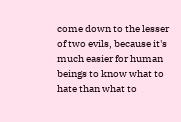come down to the lesser of two evils, because it's much easier for human beings to know what to hate than what to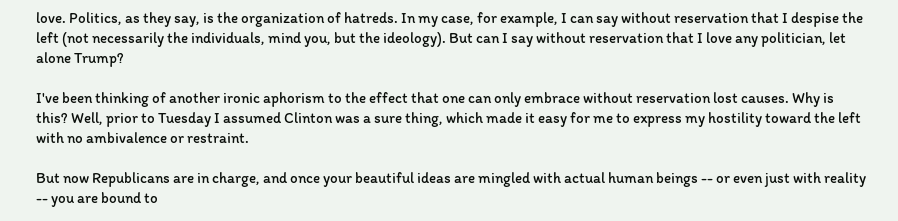love. Politics, as they say, is the organization of hatreds. In my case, for example, I can say without reservation that I despise the left (not necessarily the individuals, mind you, but the ideology). But can I say without reservation that I love any politician, let alone Trump?

I've been thinking of another ironic aphorism to the effect that one can only embrace without reservation lost causes. Why is this? Well, prior to Tuesday I assumed Clinton was a sure thing, which made it easy for me to express my hostility toward the left with no ambivalence or restraint.

But now Republicans are in charge, and once your beautiful ideas are mingled with actual human beings -- or even just with reality -- you are bound to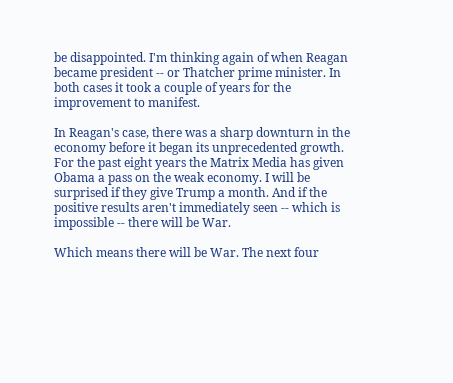be disappointed. I'm thinking again of when Reagan became president -- or Thatcher prime minister. In both cases it took a couple of years for the improvement to manifest.

In Reagan's case, there was a sharp downturn in the economy before it began its unprecedented growth. For the past eight years the Matrix Media has given Obama a pass on the weak economy. I will be surprised if they give Trump a month. And if the positive results aren't immediately seen -- which is impossible -- there will be War.

Which means there will be War. The next four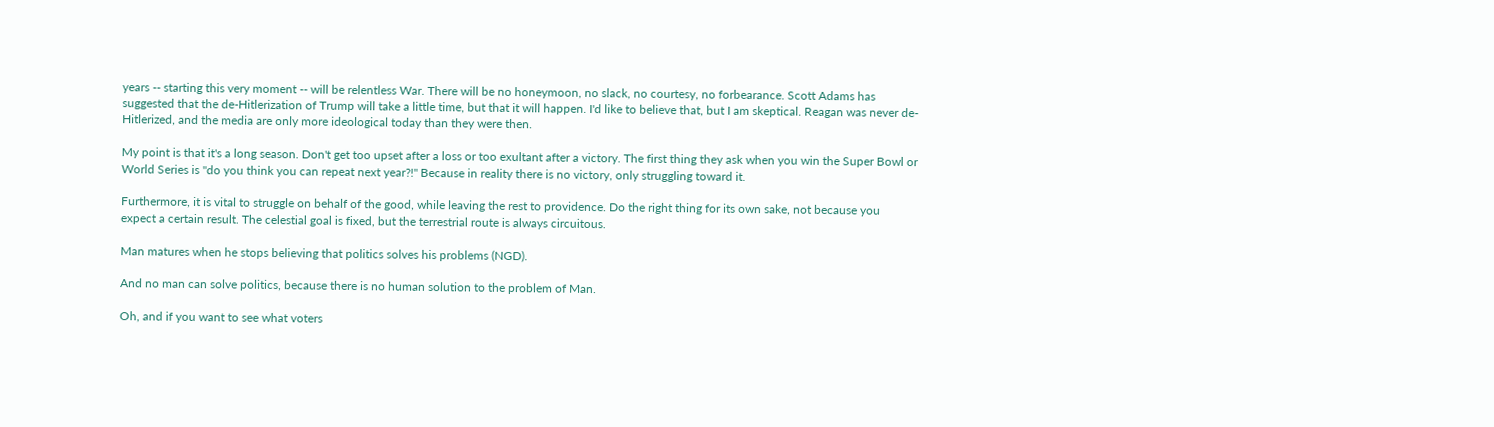years -- starting this very moment -- will be relentless War. There will be no honeymoon, no slack, no courtesy, no forbearance. Scott Adams has suggested that the de-Hitlerization of Trump will take a little time, but that it will happen. I'd like to believe that, but I am skeptical. Reagan was never de-Hitlerized, and the media are only more ideological today than they were then.

My point is that it's a long season. Don't get too upset after a loss or too exultant after a victory. The first thing they ask when you win the Super Bowl or World Series is "do you think you can repeat next year?!" Because in reality there is no victory, only struggling toward it.

Furthermore, it is vital to struggle on behalf of the good, while leaving the rest to providence. Do the right thing for its own sake, not because you expect a certain result. The celestial goal is fixed, but the terrestrial route is always circuitous.

Man matures when he stops believing that politics solves his problems (NGD).

And no man can solve politics, because there is no human solution to the problem of Man.

Oh, and if you want to see what voters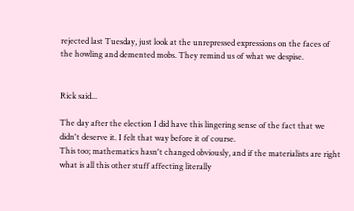rejected last Tuesday, just look at the unrepressed expressions on the faces of the howling and demented mobs. They remind us of what we despise.


Rick said...

The day after the election I did have this lingering sense of the fact that we didn't deserve it. I felt that way before it of course.
This too; mathematics hasn't changed obviously, and if the materialists are right what is all this other stuff affecting literally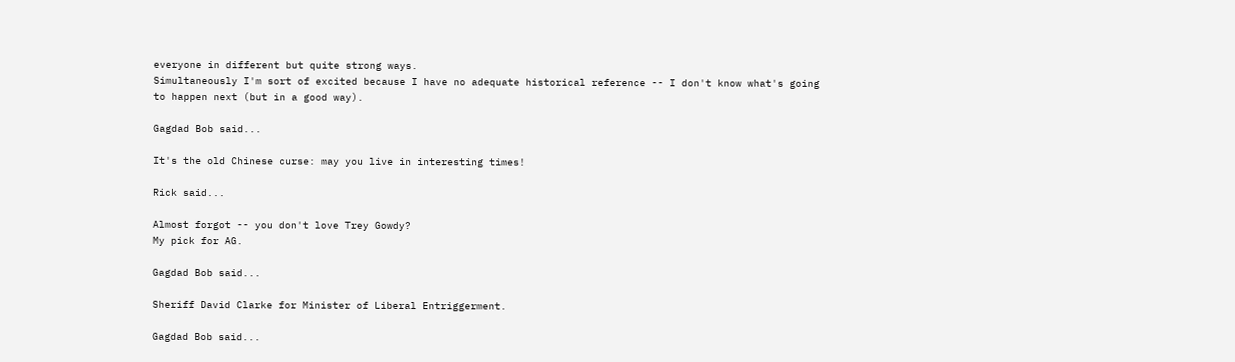everyone in different but quite strong ways.
Simultaneously I'm sort of excited because I have no adequate historical reference -- I don't know what's going to happen next (but in a good way).

Gagdad Bob said...

It's the old Chinese curse: may you live in interesting times!

Rick said...

Almost forgot -- you don't love Trey Gowdy?
My pick for AG.

Gagdad Bob said...

Sheriff David Clarke for Minister of Liberal Entriggerment.

Gagdad Bob said...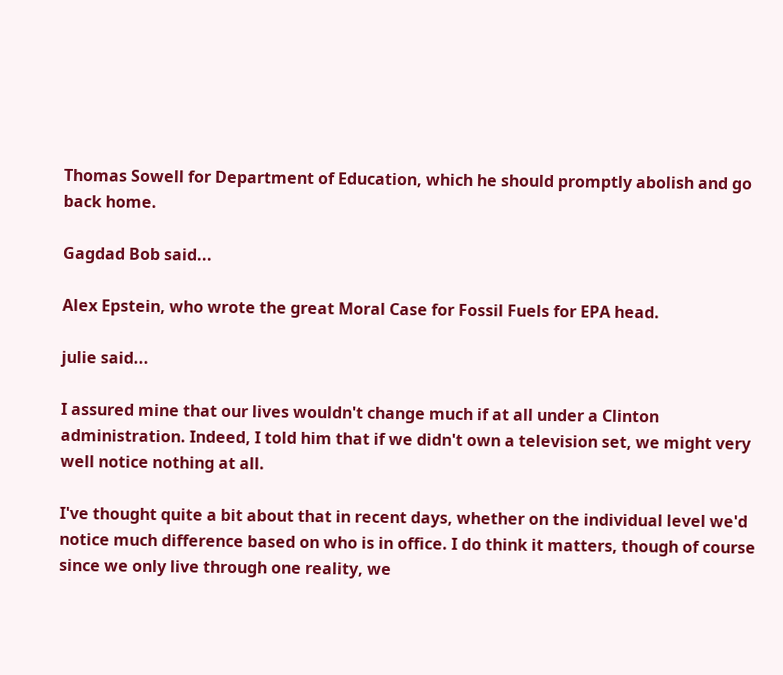Thomas Sowell for Department of Education, which he should promptly abolish and go back home.

Gagdad Bob said...

Alex Epstein, who wrote the great Moral Case for Fossil Fuels for EPA head.

julie said...

I assured mine that our lives wouldn't change much if at all under a Clinton administration. Indeed, I told him that if we didn't own a television set, we might very well notice nothing at all.

I've thought quite a bit about that in recent days, whether on the individual level we'd notice much difference based on who is in office. I do think it matters, though of course since we only live through one reality, we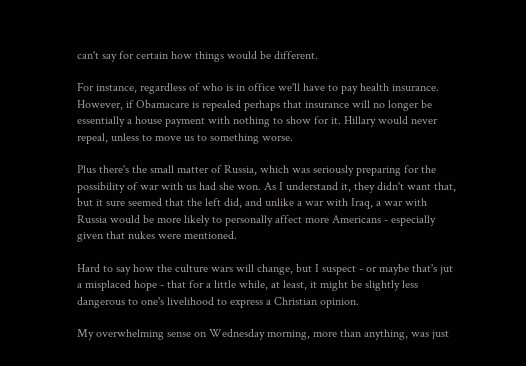can't say for certain how things would be different.

For instance, regardless of who is in office we'll have to pay health insurance. However, if Obamacare is repealed perhaps that insurance will no longer be essentially a house payment with nothing to show for it. Hillary would never repeal, unless to move us to something worse.

Plus there's the small matter of Russia, which was seriously preparing for the possibility of war with us had she won. As I understand it, they didn't want that, but it sure seemed that the left did, and unlike a war with Iraq, a war with Russia would be more likely to personally affect more Americans - especially given that nukes were mentioned.

Hard to say how the culture wars will change, but I suspect - or maybe that's jut a misplaced hope - that for a little while, at least, it might be slightly less dangerous to one's livelihood to express a Christian opinion.

My overwhelming sense on Wednesday morning, more than anything, was just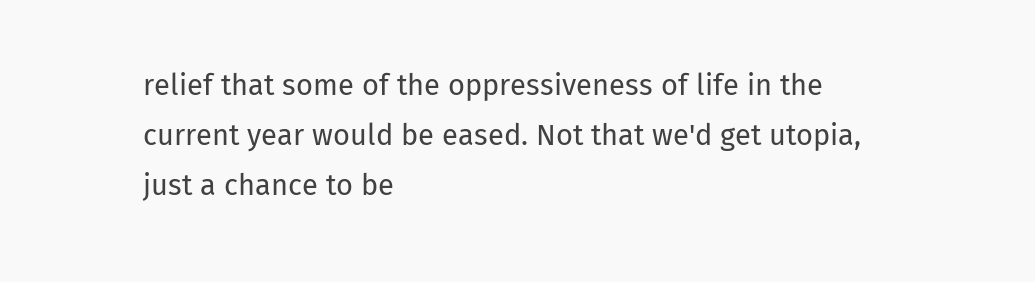relief that some of the oppressiveness of life in the current year would be eased. Not that we'd get utopia, just a chance to be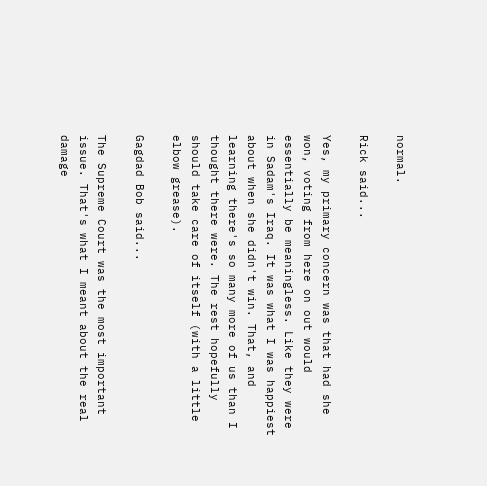normal.

Rick said...

Yes, my primary concern was that had she won, voting from here on out would essentially be meaningless. Like they were in Sadam's Iraq. It was what I was happiest about when she didn't win. That, and learning there's so many more of us than I thought there were. The rest hopefully should take care of itself (with a little elbow grease).

Gagdad Bob said...

The Supreme Court was the most important issue. That's what I meant about the real damage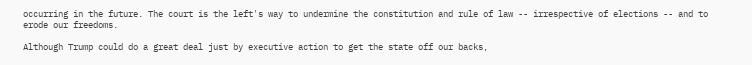occurring in the future. The court is the left's way to undermine the constitution and rule of law -- irrespective of elections -- and to erode our freedoms.

Although Trump could do a great deal just by executive action to get the state off our backs,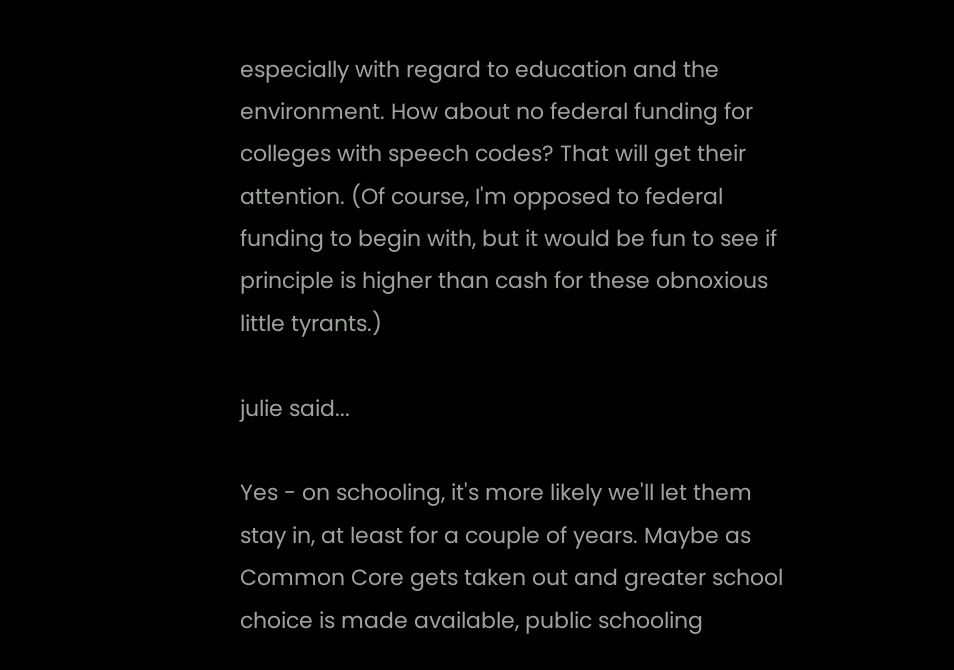especially with regard to education and the environment. How about no federal funding for colleges with speech codes? That will get their attention. (Of course, I'm opposed to federal funding to begin with, but it would be fun to see if principle is higher than cash for these obnoxious little tyrants.)

julie said...

Yes - on schooling, it's more likely we'll let them stay in, at least for a couple of years. Maybe as Common Core gets taken out and greater school choice is made available, public schooling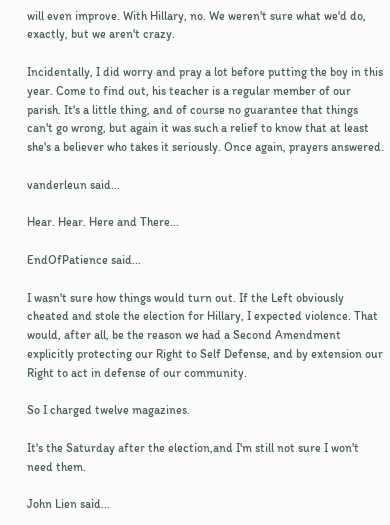will even improve. With Hillary, no. We weren't sure what we'd do, exactly, but we aren't crazy.

Incidentally, I did worry and pray a lot before putting the boy in this year. Come to find out, his teacher is a regular member of our parish. It's a little thing, and of course no guarantee that things can't go wrong, but again it was such a relief to know that at least she's a believer who takes it seriously. Once again, prayers answered.

vanderleun said...

Hear. Hear. Here and There...

EndOfPatience said...

I wasn't sure how things would turn out. If the Left obviously cheated and stole the election for Hillary, I expected violence. That would, after all, be the reason we had a Second Amendment explicitly protecting our Right to Self Defense, and by extension our Right to act in defense of our community.

So I charged twelve magazines.

It's the Saturday after the election,and I'm still not sure I won't need them.

John Lien said...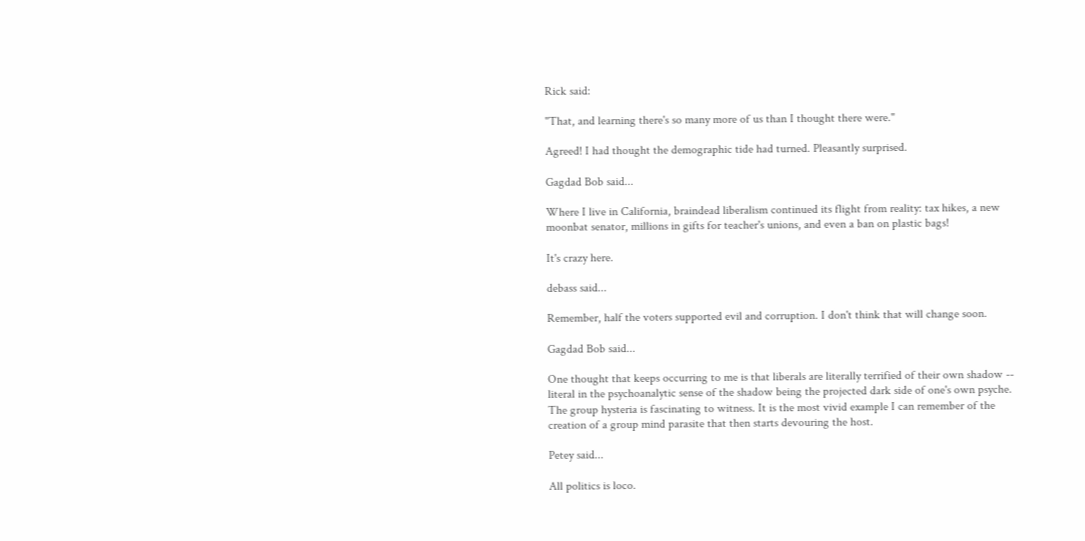Rick said:

"That, and learning there's so many more of us than I thought there were."

Agreed! I had thought the demographic tide had turned. Pleasantly surprised.

Gagdad Bob said...

Where I live in California, braindead liberalism continued its flight from reality: tax hikes, a new moonbat senator, millions in gifts for teacher's unions, and even a ban on plastic bags!

It's crazy here.

debass said...

Remember, half the voters supported evil and corruption. I don't think that will change soon.

Gagdad Bob said...

One thought that keeps occurring to me is that liberals are literally terrified of their own shadow -- literal in the psychoanalytic sense of the shadow being the projected dark side of one's own psyche. The group hysteria is fascinating to witness. It is the most vivid example I can remember of the creation of a group mind parasite that then starts devouring the host.

Petey said...

All politics is loco.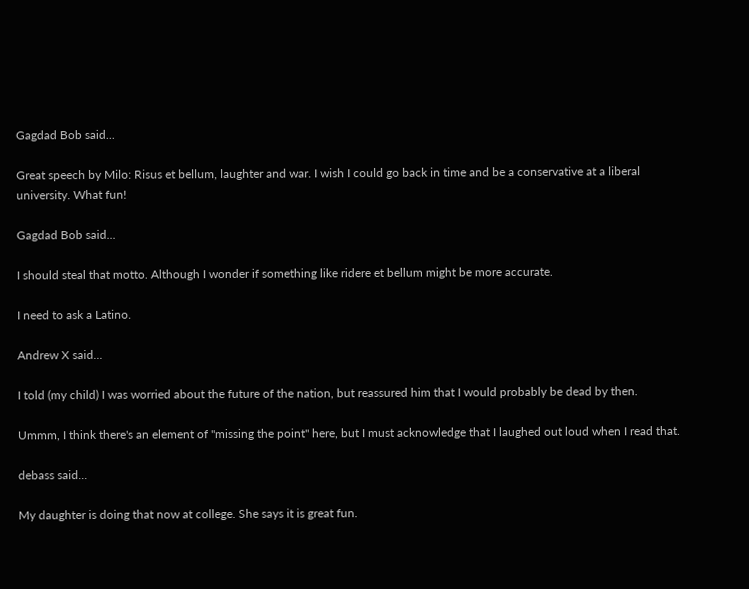Gagdad Bob said...

Great speech by Milo: Risus et bellum, laughter and war. I wish I could go back in time and be a conservative at a liberal university. What fun!

Gagdad Bob said...

I should steal that motto. Although I wonder if something like ridere et bellum might be more accurate.

I need to ask a Latino.

Andrew X said...

I told (my child) I was worried about the future of the nation, but reassured him that I would probably be dead by then.

Ummm, I think there's an element of "missing the point" here, but I must acknowledge that I laughed out loud when I read that.

debass said...

My daughter is doing that now at college. She says it is great fun.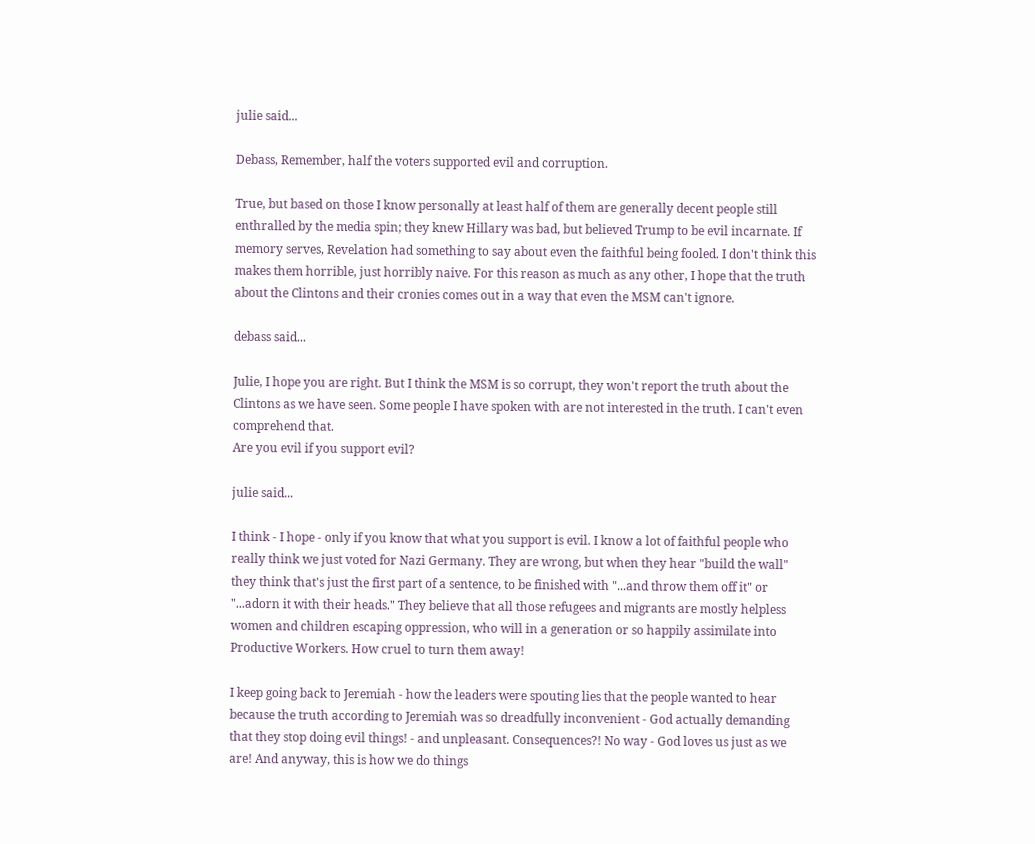julie said...

Debass, Remember, half the voters supported evil and corruption.

True, but based on those I know personally at least half of them are generally decent people still enthralled by the media spin; they knew Hillary was bad, but believed Trump to be evil incarnate. If memory serves, Revelation had something to say about even the faithful being fooled. I don't think this makes them horrible, just horribly naive. For this reason as much as any other, I hope that the truth about the Clintons and their cronies comes out in a way that even the MSM can't ignore.

debass said...

Julie, I hope you are right. But I think the MSM is so corrupt, they won't report the truth about the Clintons as we have seen. Some people I have spoken with are not interested in the truth. I can't even comprehend that.
Are you evil if you support evil?

julie said...

I think - I hope - only if you know that what you support is evil. I know a lot of faithful people who really think we just voted for Nazi Germany. They are wrong, but when they hear "build the wall" they think that's just the first part of a sentence, to be finished with "...and throw them off it" or "...adorn it with their heads." They believe that all those refugees and migrants are mostly helpless women and children escaping oppression, who will in a generation or so happily assimilate into Productive Workers. How cruel to turn them away!

I keep going back to Jeremiah - how the leaders were spouting lies that the people wanted to hear because the truth according to Jeremiah was so dreadfully inconvenient - God actually demanding that they stop doing evil things! - and unpleasant. Consequences?! No way - God loves us just as we are! And anyway, this is how we do things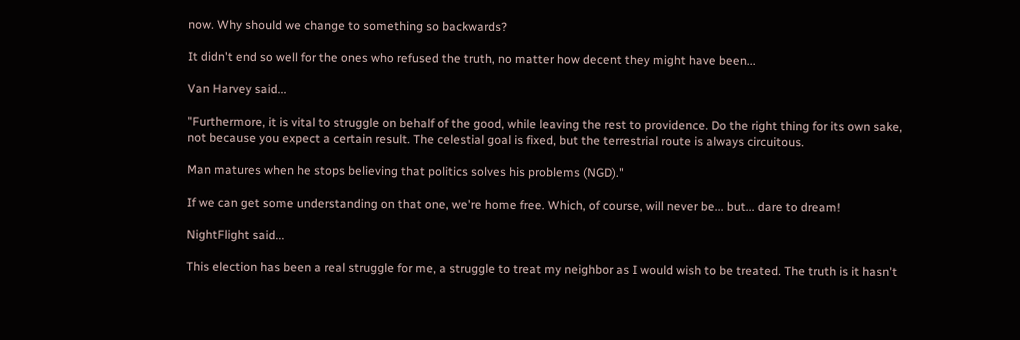now. Why should we change to something so backwards?

It didn't end so well for the ones who refused the truth, no matter how decent they might have been...

Van Harvey said...

"Furthermore, it is vital to struggle on behalf of the good, while leaving the rest to providence. Do the right thing for its own sake, not because you expect a certain result. The celestial goal is fixed, but the terrestrial route is always circuitous.

Man matures when he stops believing that politics solves his problems (NGD)."

If we can get some understanding on that one, we're home free. Which, of course, will never be... but... dare to dream!

NightFlight said...

This election has been a real struggle for me, a struggle to treat my neighbor as I would wish to be treated. The truth is it hasn't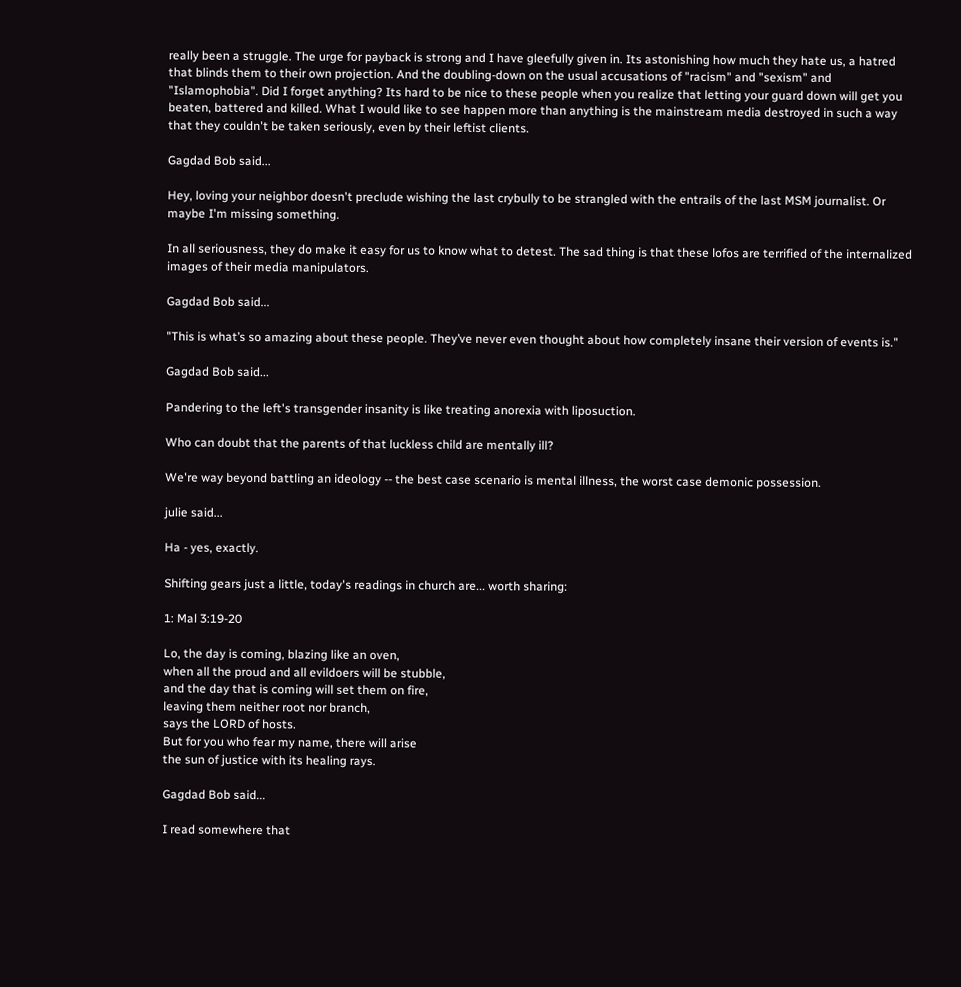really been a struggle. The urge for payback is strong and I have gleefully given in. Its astonishing how much they hate us, a hatred that blinds them to their own projection. And the doubling-down on the usual accusations of "racism" and "sexism" and "Islamophobia". Did I forget anything? Its hard to be nice to these people when you realize that letting your guard down will get you beaten, battered and killed. What I would like to see happen more than anything is the mainstream media destroyed in such a way that they couldn't be taken seriously, even by their leftist clients.

Gagdad Bob said...

Hey, loving your neighbor doesn't preclude wishing the last crybully to be strangled with the entrails of the last MSM journalist. Or maybe I'm missing something.

In all seriousness, they do make it easy for us to know what to detest. The sad thing is that these lofos are terrified of the internalized images of their media manipulators.

Gagdad Bob said...

"This is what’s so amazing about these people. They’ve never even thought about how completely insane their version of events is."

Gagdad Bob said...

Pandering to the left's transgender insanity is like treating anorexia with liposuction.

Who can doubt that the parents of that luckless child are mentally ill?

We're way beyond battling an ideology -- the best case scenario is mental illness, the worst case demonic possession.

julie said...

Ha - yes, exactly.

Shifting gears just a little, today's readings in church are... worth sharing:

1: Mal 3:19-20

Lo, the day is coming, blazing like an oven,
when all the proud and all evildoers will be stubble,
and the day that is coming will set them on fire,
leaving them neither root nor branch,
says the LORD of hosts.
But for you who fear my name, there will arise
the sun of justice with its healing rays.

Gagdad Bob said...

I read somewhere that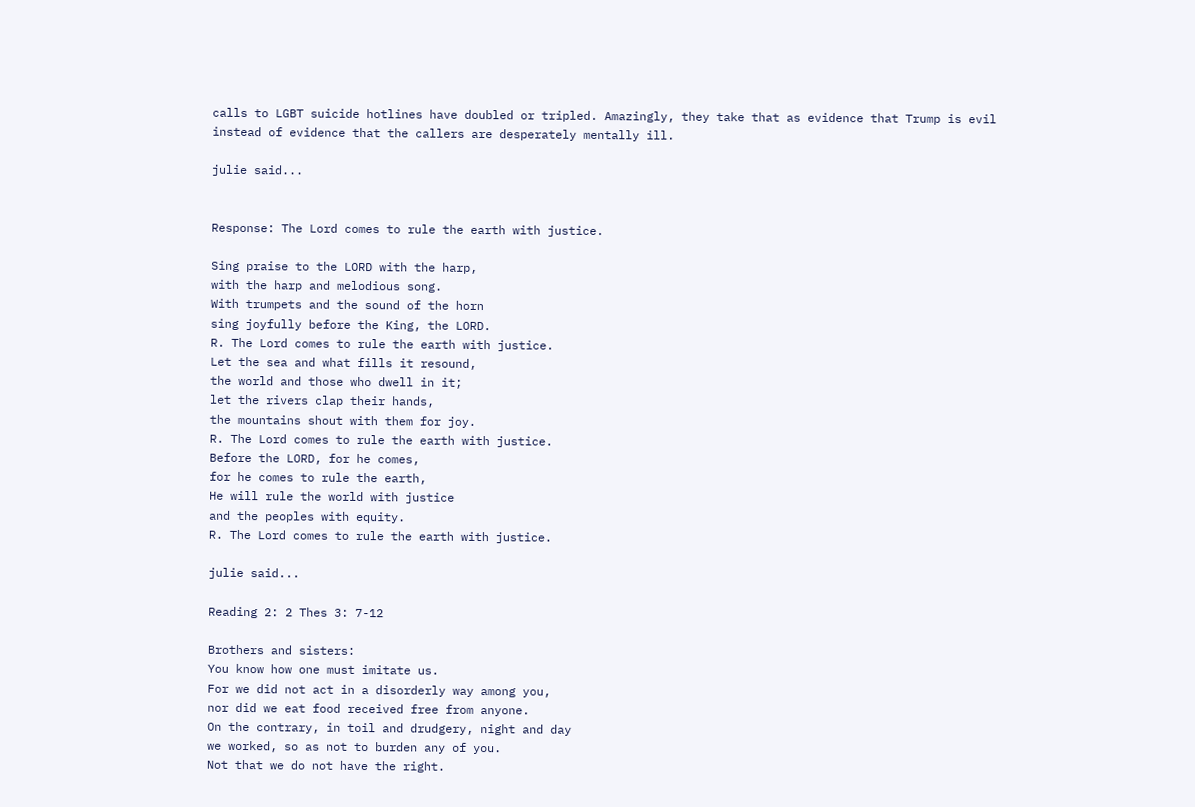calls to LGBT suicide hotlines have doubled or tripled. Amazingly, they take that as evidence that Trump is evil instead of evidence that the callers are desperately mentally ill.

julie said...


Response: The Lord comes to rule the earth with justice.

Sing praise to the LORD with the harp,
with the harp and melodious song.
With trumpets and the sound of the horn
sing joyfully before the King, the LORD.
R. The Lord comes to rule the earth with justice.
Let the sea and what fills it resound,
the world and those who dwell in it;
let the rivers clap their hands,
the mountains shout with them for joy.
R. The Lord comes to rule the earth with justice.
Before the LORD, for he comes,
for he comes to rule the earth,
He will rule the world with justice
and the peoples with equity.
R. The Lord comes to rule the earth with justice.

julie said...

Reading 2: 2 Thes 3: 7-12

Brothers and sisters:
You know how one must imitate us.
For we did not act in a disorderly way among you,
nor did we eat food received free from anyone.
On the contrary, in toil and drudgery, night and day
we worked, so as not to burden any of you.
Not that we do not have the right.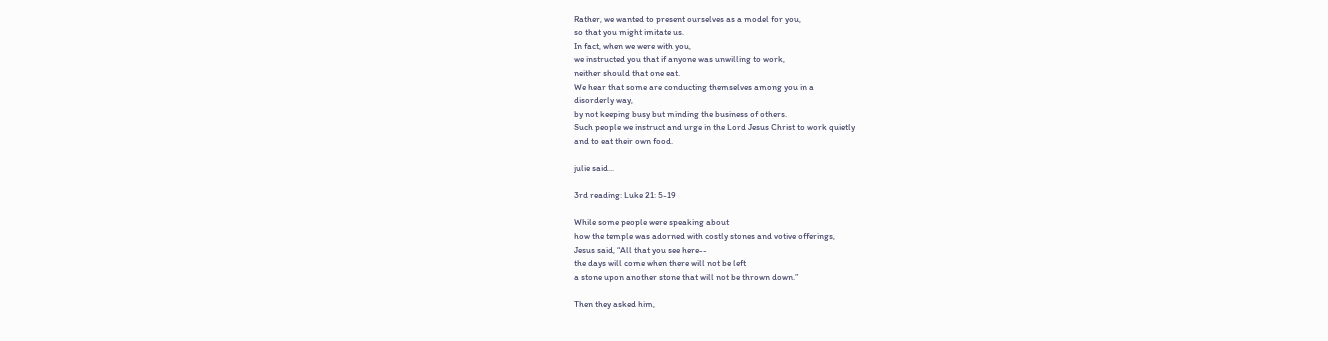Rather, we wanted to present ourselves as a model for you,
so that you might imitate us.
In fact, when we were with you,
we instructed you that if anyone was unwilling to work,
neither should that one eat.
We hear that some are conducting themselves among you in a
disorderly way,
by not keeping busy but minding the business of others.
Such people we instruct and urge in the Lord Jesus Christ to work quietly
and to eat their own food.

julie said...

3rd reading: Luke 21: 5-19

While some people were speaking about
how the temple was adorned with costly stones and votive offerings,
Jesus said, “All that you see here--
the days will come when there will not be left
a stone upon another stone that will not be thrown down.”

Then they asked him,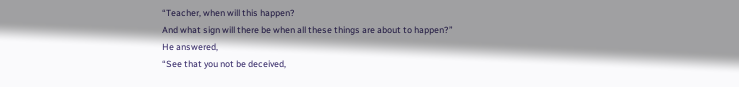“Teacher, when will this happen?
And what sign will there be when all these things are about to happen?”
He answered,
“See that you not be deceived,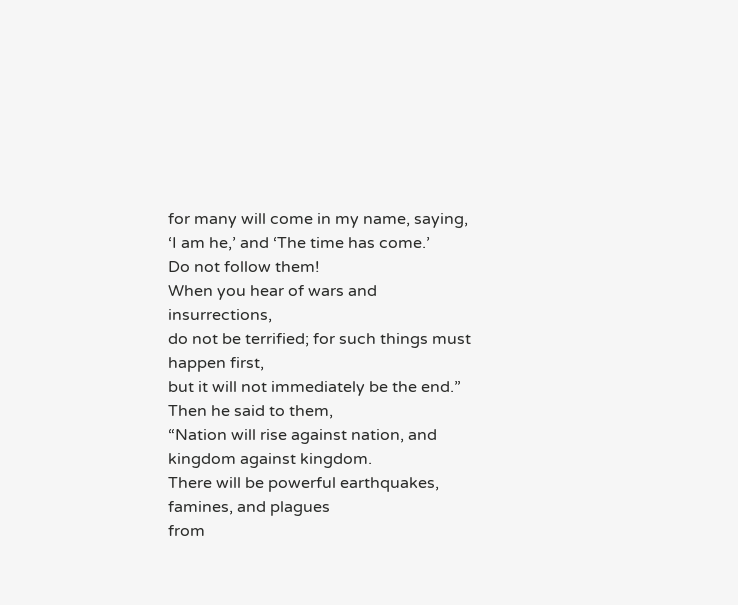for many will come in my name, saying,
‘I am he,’ and ‘The time has come.’
Do not follow them!
When you hear of wars and insurrections,
do not be terrified; for such things must happen first,
but it will not immediately be the end.”
Then he said to them,
“Nation will rise against nation, and kingdom against kingdom.
There will be powerful earthquakes, famines, and plagues
from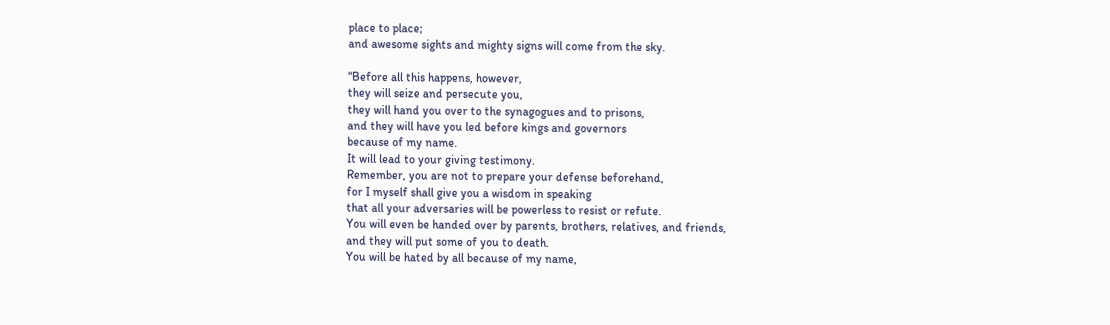place to place;
and awesome sights and mighty signs will come from the sky.

“Before all this happens, however,
they will seize and persecute you,
they will hand you over to the synagogues and to prisons,
and they will have you led before kings and governors
because of my name.
It will lead to your giving testimony.
Remember, you are not to prepare your defense beforehand,
for I myself shall give you a wisdom in speaking
that all your adversaries will be powerless to resist or refute.
You will even be handed over by parents, brothers, relatives, and friends,
and they will put some of you to death.
You will be hated by all because of my name,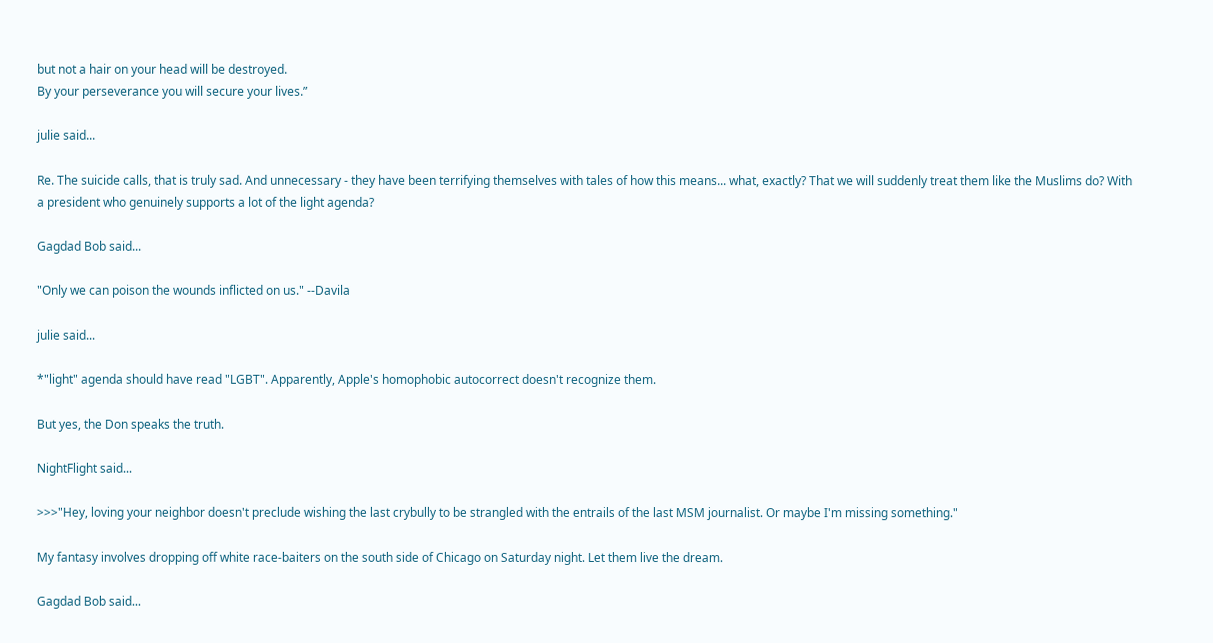but not a hair on your head will be destroyed.
By your perseverance you will secure your lives.”

julie said...

Re. The suicide calls, that is truly sad. And unnecessary - they have been terrifying themselves with tales of how this means... what, exactly? That we will suddenly treat them like the Muslims do? With a president who genuinely supports a lot of the light agenda?

Gagdad Bob said...

"Only we can poison the wounds inflicted on us." --Davila

julie said...

*"light" agenda should have read "LGBT". Apparently, Apple's homophobic autocorrect doesn't recognize them.

But yes, the Don speaks the truth.

NightFlight said...

>>>"Hey, loving your neighbor doesn't preclude wishing the last crybully to be strangled with the entrails of the last MSM journalist. Or maybe I'm missing something."

My fantasy involves dropping off white race-baiters on the south side of Chicago on Saturday night. Let them live the dream.

Gagdad Bob said...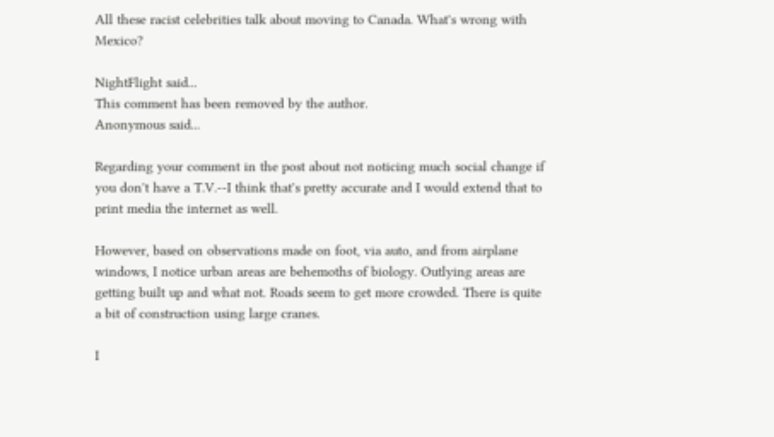All these racist celebrities talk about moving to Canada. What's wrong with Mexico?

NightFlight said...
This comment has been removed by the author.
Anonymous said...

Regarding your comment in the post about not noticing much social change if you don't have a T.V.--I think that's pretty accurate and I would extend that to print media the internet as well.

However, based on observations made on foot, via auto, and from airplane windows, I notice urban areas are behemoths of biology. Outlying areas are getting built up and what not. Roads seem to get more crowded. There is quite a bit of construction using large cranes.

I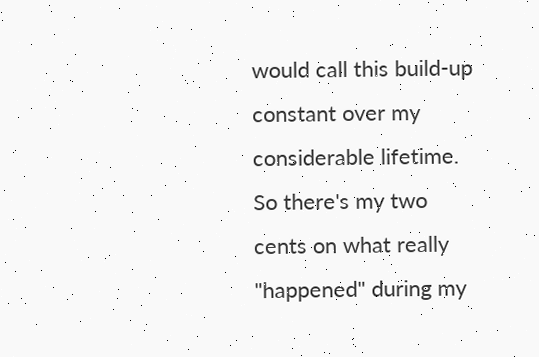would call this build-up constant over my considerable lifetime. So there's my two cents on what really "happened" during my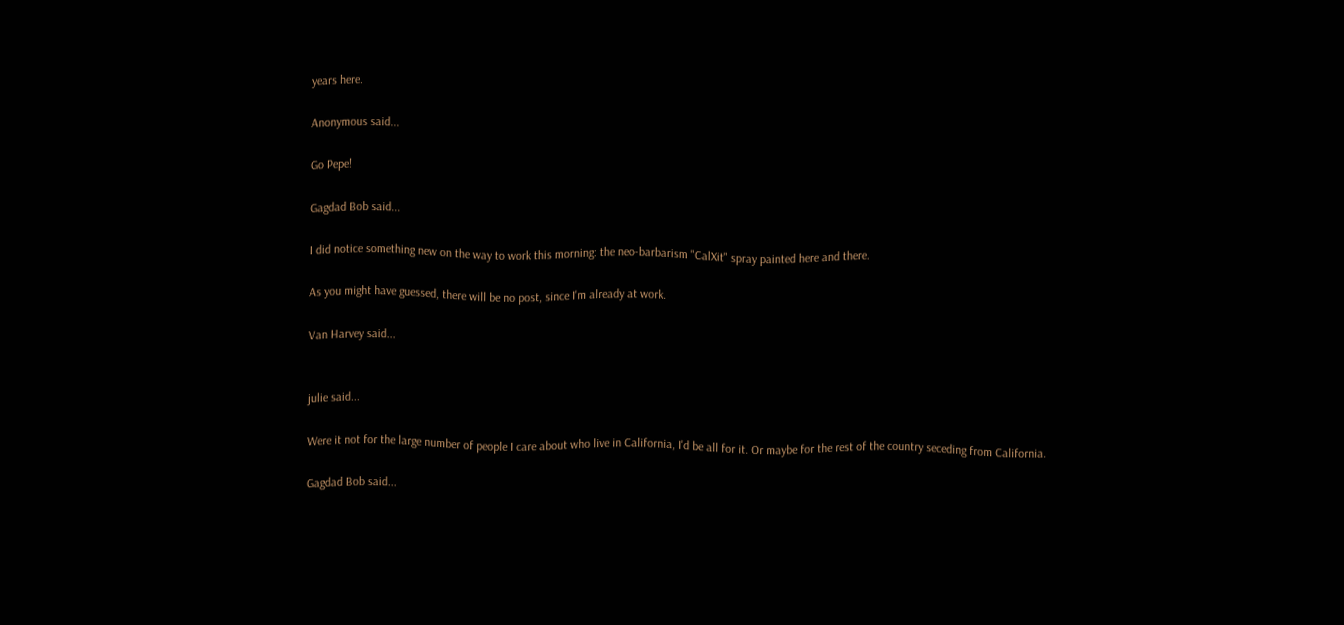years here.

Anonymous said...

Go Pepe!

Gagdad Bob said...

I did notice something new on the way to work this morning: the neo-barbarism "CalXit" spray painted here and there.

As you might have guessed, there will be no post, since I'm already at work.

Van Harvey said...


julie said...

Were it not for the large number of people I care about who live in California, I'd be all for it. Or maybe for the rest of the country seceding from California.

Gagdad Bob said...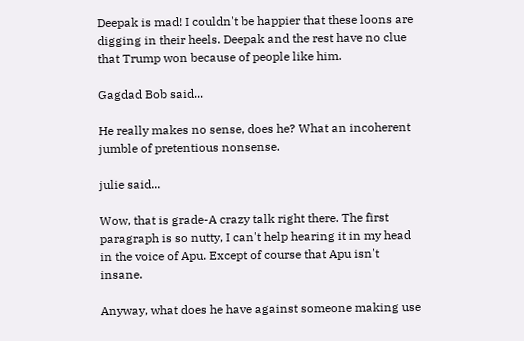Deepak is mad! I couldn't be happier that these loons are digging in their heels. Deepak and the rest have no clue that Trump won because of people like him.

Gagdad Bob said...

He really makes no sense, does he? What an incoherent jumble of pretentious nonsense.

julie said...

Wow, that is grade-A crazy talk right there. The first paragraph is so nutty, I can't help hearing it in my head in the voice of Apu. Except of course that Apu isn't insane.

Anyway, what does he have against someone making use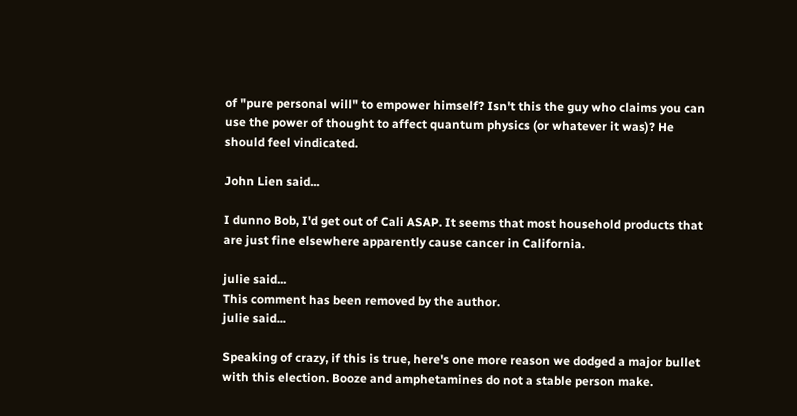of "pure personal will" to empower himself? Isn't this the guy who claims you can use the power of thought to affect quantum physics (or whatever it was)? He should feel vindicated.

John Lien said...

I dunno Bob, I'd get out of Cali ASAP. It seems that most household products that are just fine elsewhere apparently cause cancer in California.

julie said...
This comment has been removed by the author.
julie said...

Speaking of crazy, if this is true, here's one more reason we dodged a major bullet with this election. Booze and amphetamines do not a stable person make.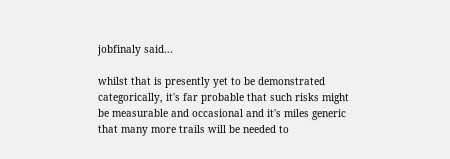jobfinaly said...

whilst that is presently yet to be demonstrated categorically, it's far probable that such risks might be measurable and occasional and it's miles generic that many more trails will be needed to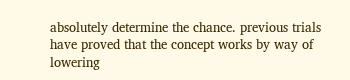absolutely determine the chance. previous trials have proved that the concept works by way of lowering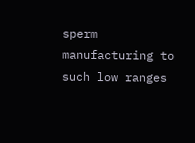sperm manufacturing to such low ranges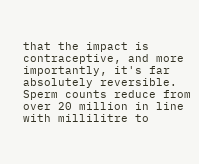that the impact is contraceptive, and more importantly, it's far absolutely reversible. Sperm counts reduce from over 20 million in line with millilitre to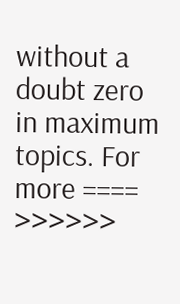without a doubt zero in maximum topics. For more ==== >>>>>>